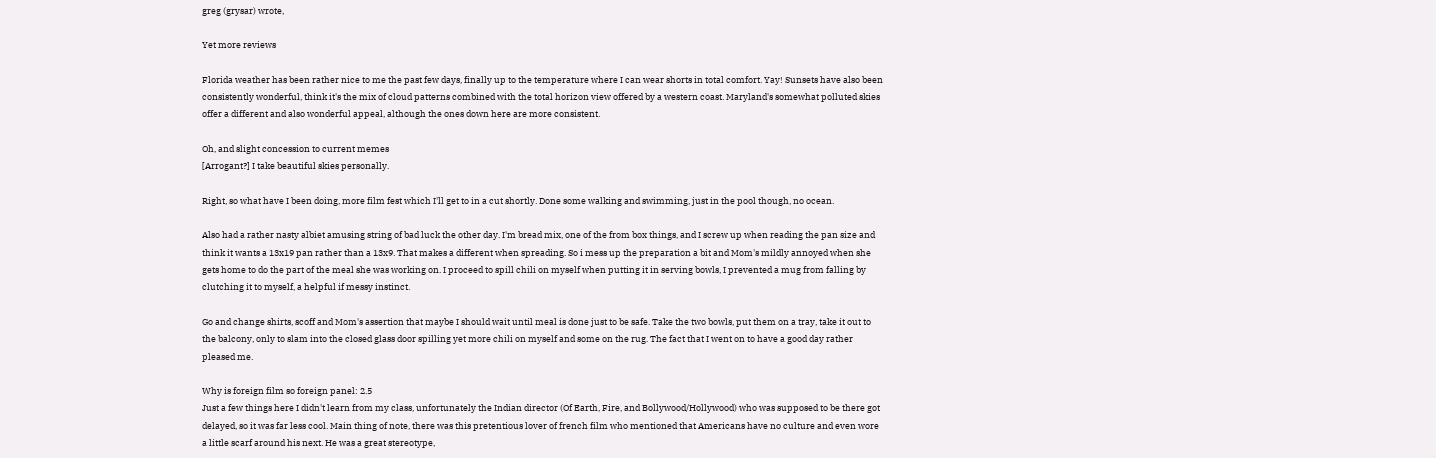greg (grysar) wrote,

Yet more reviews

Florida weather has been rather nice to me the past few days, finally up to the temperature where I can wear shorts in total comfort. Yay! Sunsets have also been consistently wonderful, think it's the mix of cloud patterns combined with the total horizon view offered by a western coast. Maryland's somewhat polluted skies offer a different and also wonderful appeal, although the ones down here are more consistent.

Oh, and slight concession to current memes
[Arrogant?] I take beautiful skies personally.

Right, so what have I been doing, more film fest which I'll get to in a cut shortly. Done some walking and swimming, just in the pool though, no ocean.

Also had a rather nasty albiet amusing string of bad luck the other day. I'm bread mix, one of the from box things, and I screw up when reading the pan size and think it wants a 13x19 pan rather than a 13x9. That makes a different when spreading. So i mess up the preparation a bit and Mom's mildly annoyed when she gets home to do the part of the meal she was working on. I proceed to spill chili on myself when putting it in serving bowls, I prevented a mug from falling by clutching it to myself, a helpful if messy instinct.

Go and change shirts, scoff and Mom's assertion that maybe I should wait until meal is done just to be safe. Take the two bowls, put them on a tray, take it out to the balcony, only to slam into the closed glass door spilling yet more chili on myself and some on the rug. The fact that I went on to have a good day rather pleased me.

Why is foreign film so foreign panel: 2.5
Just a few things here I didn't learn from my class, unfortunately the Indian director (Of Earth, Fire, and Bollywood/Hollywood) who was supposed to be there got delayed, so it was far less cool. Main thing of note, there was this pretentious lover of french film who mentioned that Americans have no culture and even wore a little scarf around his next. He was a great stereotype,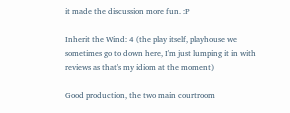it made the discussion more fun. :P

Inherit the Wind: 4 (the play itself, playhouse we sometimes go to down here, I'm just lumping it in with reviews as that's my idiom at the moment)

Good production, the two main courtroom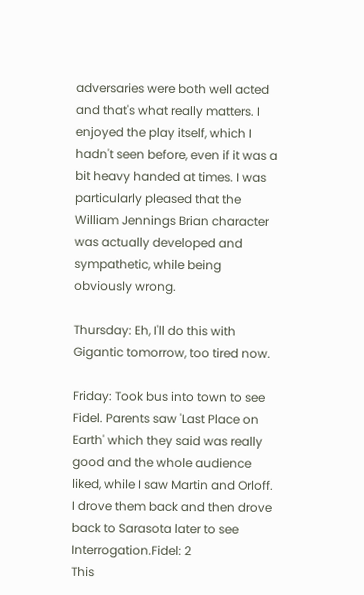adversaries were both well acted and that's what really matters. I enjoyed the play itself, which I hadn't seen before, even if it was a bit heavy handed at times. I was particularly pleased that the William Jennings Brian character was actually developed and sympathetic, while being obviously wrong.

Thursday: Eh, I'll do this with Gigantic tomorrow, too tired now.

Friday: Took bus into town to see Fidel. Parents saw 'Last Place on Earth' which they said was really good and the whole audience liked, while I saw Martin and Orloff. I drove them back and then drove back to Sarasota later to see Interrogation.Fidel: 2
This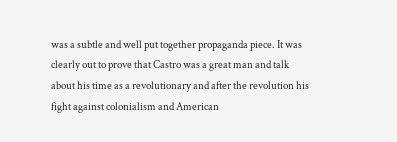was a subtle and well put together propaganda piece. It was clearly out to prove that Castro was a great man and talk about his time as a revolutionary and after the revolution his fight against colonialism and American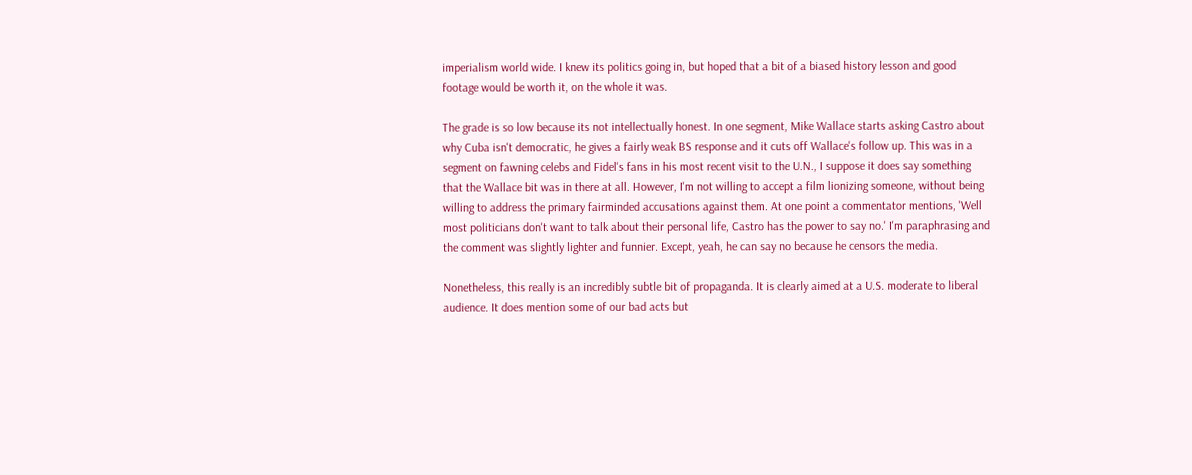imperialism world wide. I knew its politics going in, but hoped that a bit of a biased history lesson and good footage would be worth it, on the whole it was.

The grade is so low because its not intellectually honest. In one segment, Mike Wallace starts asking Castro about why Cuba isn't democratic, he gives a fairly weak BS response and it cuts off Wallace's follow up. This was in a segment on fawning celebs and Fidel's fans in his most recent visit to the U.N., I suppose it does say something that the Wallace bit was in there at all. However, I'm not willing to accept a film lionizing someone, without being willing to address the primary fairminded accusations against them. At one point a commentator mentions, 'Well most politicians don't want to talk about their personal life, Castro has the power to say no.' I'm paraphrasing and the comment was slightly lighter and funnier. Except, yeah, he can say no because he censors the media.

Nonetheless, this really is an incredibly subtle bit of propaganda. It is clearly aimed at a U.S. moderate to liberal audience. It does mention some of our bad acts but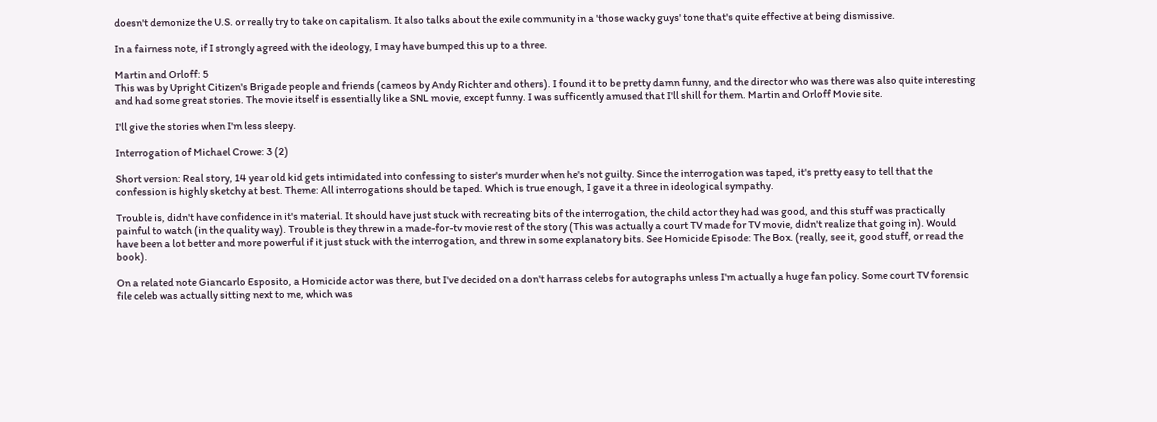doesn't demonize the U.S. or really try to take on capitalism. It also talks about the exile community in a 'those wacky guys' tone that's quite effective at being dismissive.

In a fairness note, if I strongly agreed with the ideology, I may have bumped this up to a three.

Martin and Orloff: 5
This was by Upright Citizen's Brigade people and friends (cameos by Andy Richter and others). I found it to be pretty damn funny, and the director who was there was also quite interesting and had some great stories. The movie itself is essentially like a SNL movie, except funny. I was sufficently amused that I'll shill for them. Martin and Orloff Movie site.

I'll give the stories when I'm less sleepy.

Interrogation of Michael Crowe: 3 (2)

Short version: Real story, 14 year old kid gets intimidated into confessing to sister's murder when he's not guilty. Since the interrogation was taped, it's pretty easy to tell that the confession is highly sketchy at best. Theme: All interrogations should be taped. Which is true enough, I gave it a three in ideological sympathy.

Trouble is, didn't have confidence in it's material. It should have just stuck with recreating bits of the interrogation, the child actor they had was good, and this stuff was practically painful to watch (in the quality way). Trouble is they threw in a made-for-tv movie rest of the story (This was actually a court TV made for TV movie, didn't realize that going in). Would have been a lot better and more powerful if it just stuck with the interrogation, and threw in some explanatory bits. See Homicide Episode: The Box. (really, see it, good stuff, or read the book).

On a related note Giancarlo Esposito, a Homicide actor was there, but I've decided on a don't harrass celebs for autographs unless I'm actually a huge fan policy. Some court TV forensic file celeb was actually sitting next to me, which was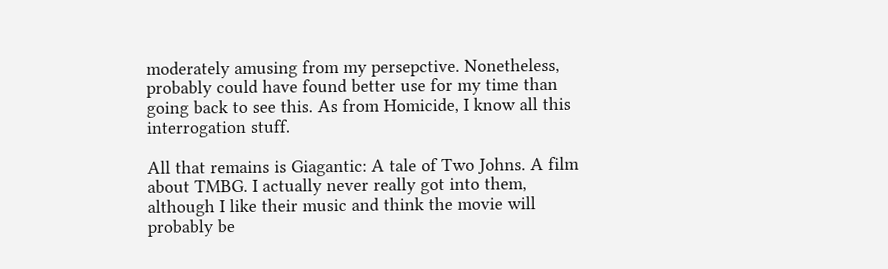moderately amusing from my persepctive. Nonetheless, probably could have found better use for my time than going back to see this. As from Homicide, I know all this interrogation stuff.

All that remains is Giagantic: A tale of Two Johns. A film about TMBG. I actually never really got into them, although I like their music and think the movie will probably be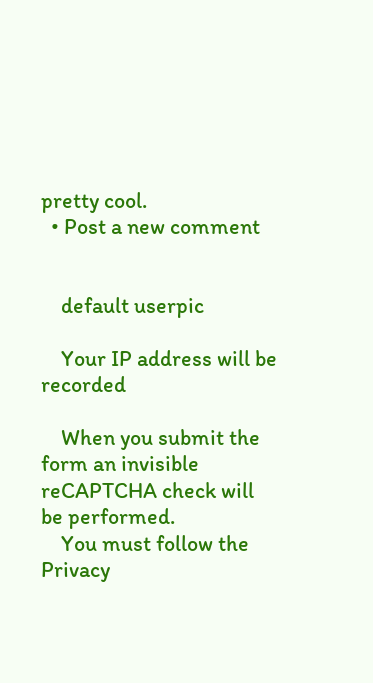pretty cool.
  • Post a new comment


    default userpic

    Your IP address will be recorded

    When you submit the form an invisible reCAPTCHA check will be performed.
    You must follow the Privacy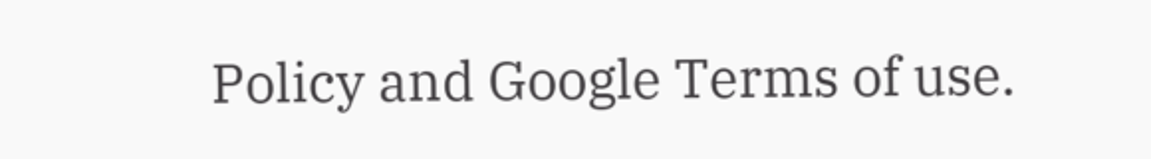Policy and Google Terms of use.